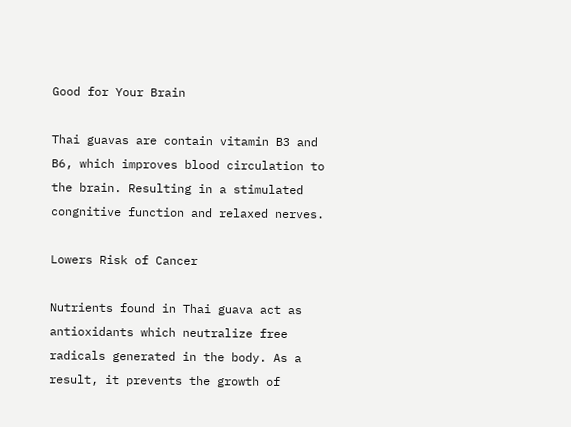Good for Your Brain

Thai guavas are contain vitamin B3 and B6, which improves blood circulation to the brain. Resulting in a stimulated congnitive function and relaxed nerves.

Lowers Risk of Cancer

Nutrients found in Thai guava act as antioxidants which neutralize free radicals generated in the body. As a result, it prevents the growth of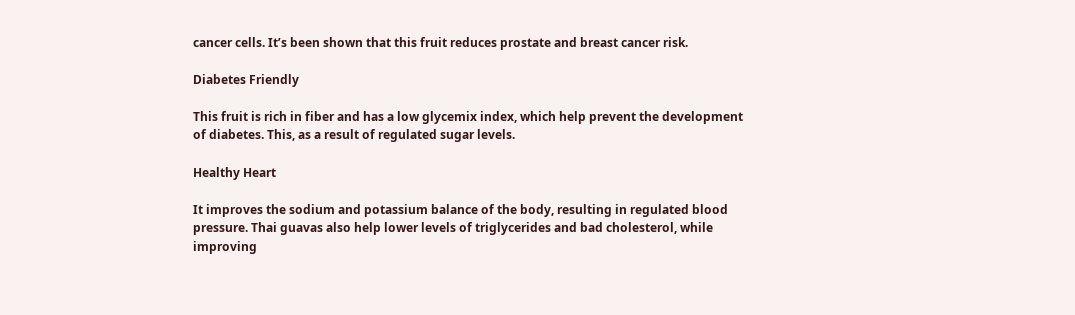cancer cells. It’s been shown that this fruit reduces prostate and breast cancer risk.

Diabetes Friendly

This fruit is rich in fiber and has a low glycemix index, which help prevent the development of diabetes. This, as a result of regulated sugar levels.

Healthy Heart

It improves the sodium and potassium balance of the body, resulting in regulated blood pressure. Thai guavas also help lower levels of triglycerides and bad cholesterol, while improving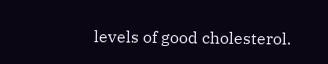levels of good cholesterol.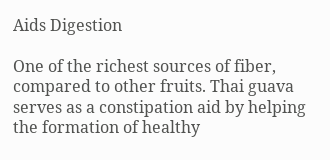Aids Digestion

One of the richest sources of fiber, compared to other fruits. Thai guava serves as a constipation aid by helping the formation of healthy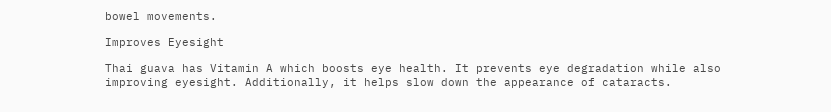bowel movements.

Improves Eyesight

Thai guava has Vitamin A which boosts eye health. It prevents eye degradation while also improving eyesight. Additionally, it helps slow down the appearance of cataracts.